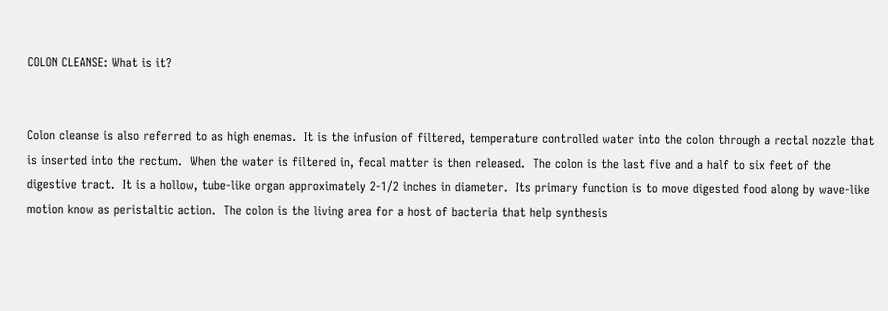COLON CLEANSE: What is it?


Colon cleanse is also referred to as high enemas.  It is the infusion of filtered, temperature controlled water into the colon through a rectal nozzle that is inserted into the rectum.  When the water is filtered in, fecal matter is then released.  The colon is the last five and a half to six feet of the digestive tract.  It is a hollow, tube-like organ approximately 2-1/2 inches in diameter.  Its primary function is to move digested food along by wave-like motion know as peristaltic action.  The colon is the living area for a host of bacteria that help synthesis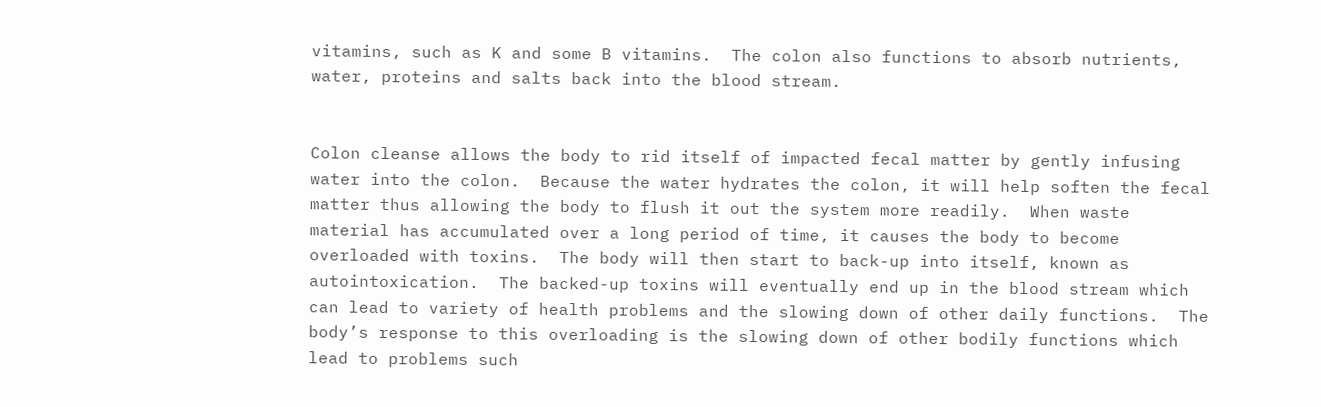vitamins, such as K and some B vitamins.  The colon also functions to absorb nutrients, water, proteins and salts back into the blood stream.


Colon cleanse allows the body to rid itself of impacted fecal matter by gently infusing water into the colon.  Because the water hydrates the colon, it will help soften the fecal matter thus allowing the body to flush it out the system more readily.  When waste material has accumulated over a long period of time, it causes the body to become overloaded with toxins.  The body will then start to back-up into itself, known as autointoxication.  The backed-up toxins will eventually end up in the blood stream which can lead to variety of health problems and the slowing down of other daily functions.  The body’s response to this overloading is the slowing down of other bodily functions which lead to problems such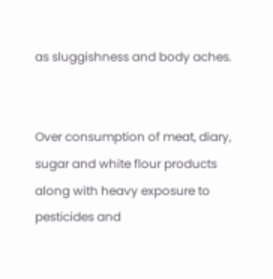as sluggishness and body aches.


Over consumption of meat, diary, sugar and white flour products along with heavy exposure to pesticides and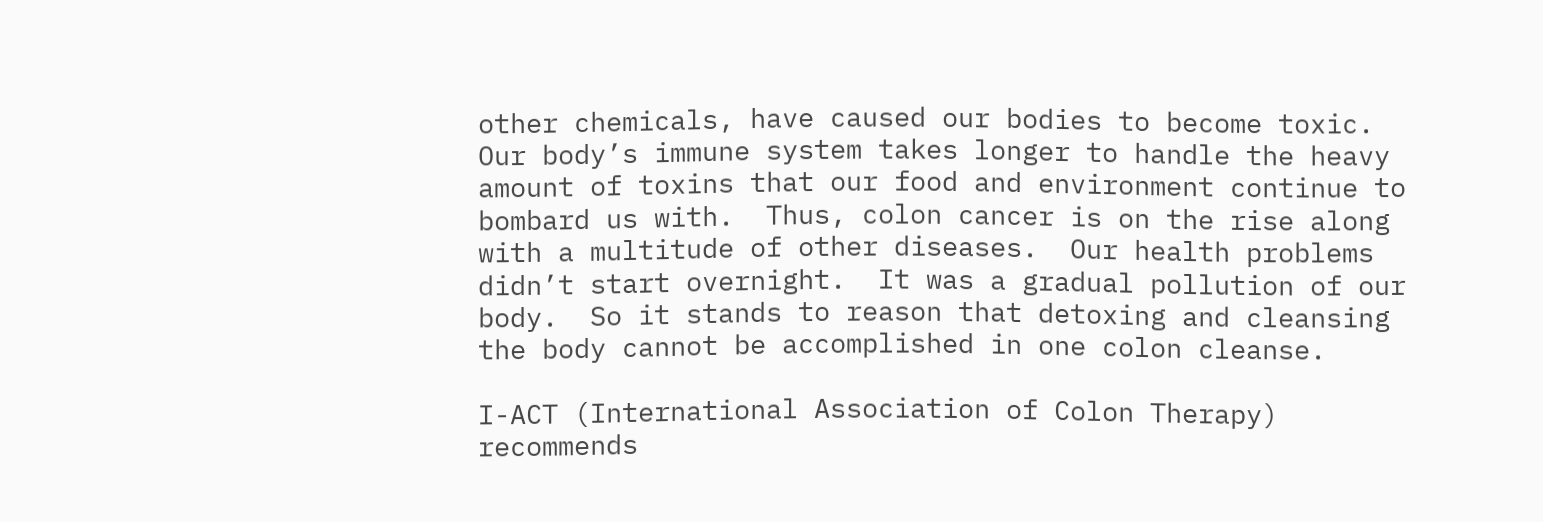other chemicals, have caused our bodies to become toxic.  Our body’s immune system takes longer to handle the heavy amount of toxins that our food and environment continue to bombard us with.  Thus, colon cancer is on the rise along with a multitude of other diseases.  Our health problems didn’t start overnight.  It was a gradual pollution of our body.  So it stands to reason that detoxing and cleansing the body cannot be accomplished in one colon cleanse.

I-ACT (International Association of Colon Therapy) recommends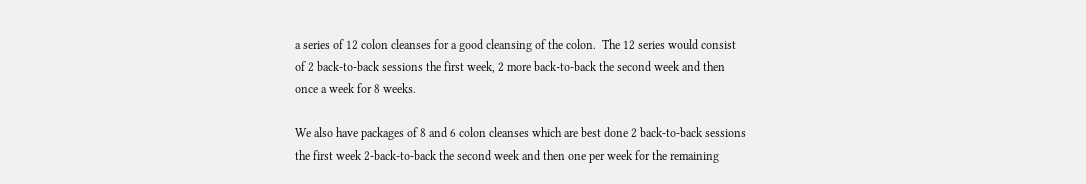a series of 12 colon cleanses for a good cleansing of the colon.  The 12 series would consist of 2 back-to-back sessions the first week, 2 more back-to-back the second week and then once a week for 8 weeks.

We also have packages of 8 and 6 colon cleanses which are best done 2 back-to-back sessions the first week 2-back-to-back the second week and then one per week for the remaining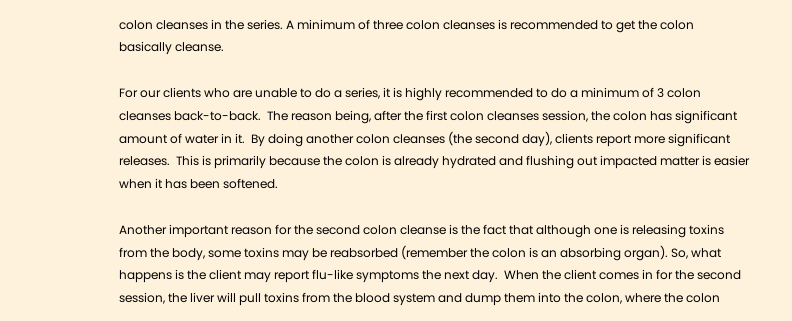colon cleanses in the series. A minimum of three colon cleanses is recommended to get the colon basically cleanse.

For our clients who are unable to do a series, it is highly recommended to do a minimum of 3 colon cleanses back-to-back.  The reason being, after the first colon cleanses session, the colon has significant amount of water in it.  By doing another colon cleanses (the second day), clients report more significant releases.  This is primarily because the colon is already hydrated and flushing out impacted matter is easier when it has been softened.

Another important reason for the second colon cleanse is the fact that although one is releasing toxins from the body, some toxins may be reabsorbed (remember the colon is an absorbing organ). So, what happens is the client may report flu-like symptoms the next day.  When the client comes in for the second session, the liver will pull toxins from the blood system and dump them into the colon, where the colon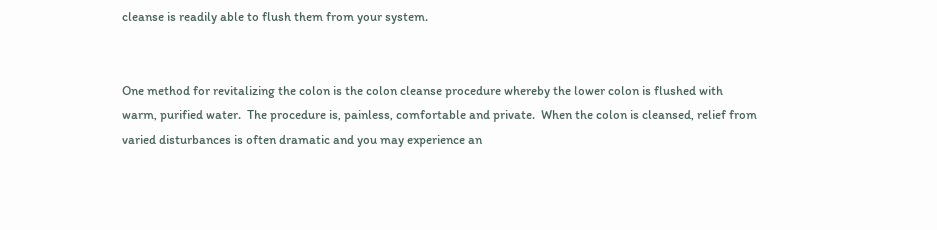cleanse is readily able to flush them from your system.


One method for revitalizing the colon is the colon cleanse procedure whereby the lower colon is flushed with warm, purified water.  The procedure is, painless, comfortable and private.  When the colon is cleansed, relief from varied disturbances is often dramatic and you may experience an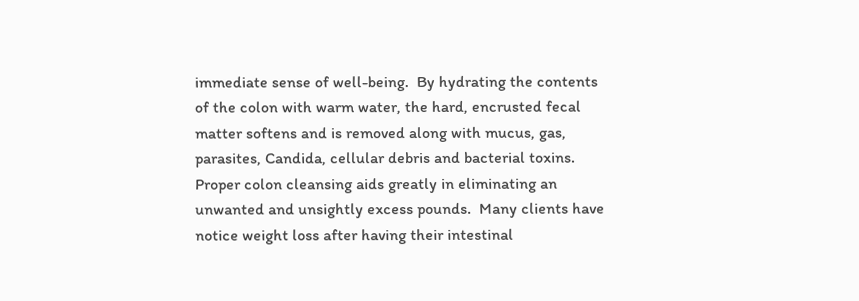immediate sense of well-being.  By hydrating the contents of the colon with warm water, the hard, encrusted fecal matter softens and is removed along with mucus, gas, parasites, Candida, cellular debris and bacterial toxins.  Proper colon cleansing aids greatly in eliminating an unwanted and unsightly excess pounds.  Many clients have notice weight loss after having their intestinal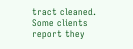tract cleaned.  Some clients report they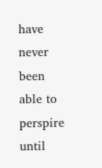have never been able to perspire until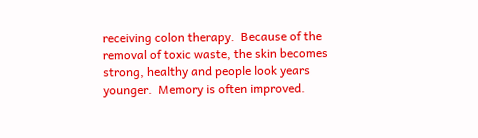receiving colon therapy.  Because of the removal of toxic waste, the skin becomes strong, healthy and people look years younger.  Memory is often improved.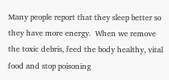Many people report that they sleep better so they have more energy.  When we remove the toxic debris, feed the body healthy, vital food and stop poisoning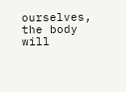ourselves, the body will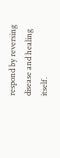respond by reversing disease and healing itself.